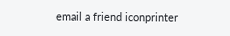email a friend iconprinter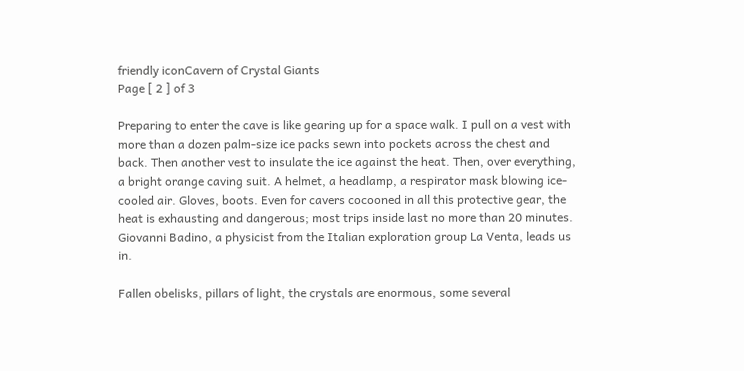friendly iconCavern of Crystal Giants
Page [ 2 ] of 3

Preparing to enter the cave is like gearing up for a space walk. I pull on a vest with more than a dozen palm-size ice packs sewn into pockets across the chest and back. Then another vest to insulate the ice against the heat. Then, over everything, a bright orange caving suit. A helmet, a headlamp, a respirator mask blowing ice-cooled air. Gloves, boots. Even for cavers cocooned in all this protective gear, the heat is exhausting and dangerous; most trips inside last no more than 20 minutes. Giovanni Badino, a physicist from the Italian exploration group La Venta, leads us in.

Fallen obelisks, pillars of light, the crystals are enormous, some several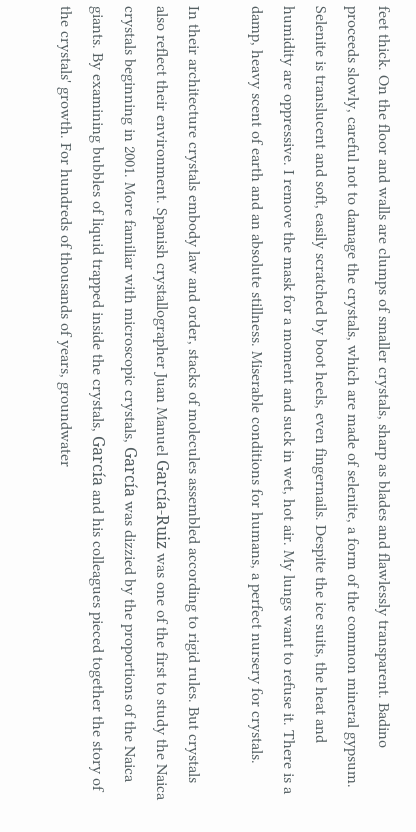feet thick. On the floor and walls are clumps of smaller crystals, sharp as blades and flawlessly transparent. Badino proceeds slowly, careful not to damage the crystals, which are made of selenite, a form of the common mineral gypsum. Selenite is translucent and soft, easily scratched by boot heels, even fingernails. Despite the ice suits, the heat and humidity are oppressive. I remove the mask for a moment and suck in wet, hot air. My lungs want to refuse it. There is a damp, heavy scent of earth and an absolute stillness. Miserable conditions for humans, a perfect nursery for crystals.

In their architecture crystals embody law and order, stacks of molecules assembled according to rigid rules. But crystals also reflect their environment. Spanish crystallographer Juan Manuel García-Ruiz was one of the first to study the Naica crystals beginning in 2001. More familiar with microscopic crystals, García was dizzied by the proportions of the Naica giants. By examining bubbles of liquid trapped inside the crystals, García and his colleagues pieced together the story of the crystals' growth. For hundreds of thousands of years, groundwater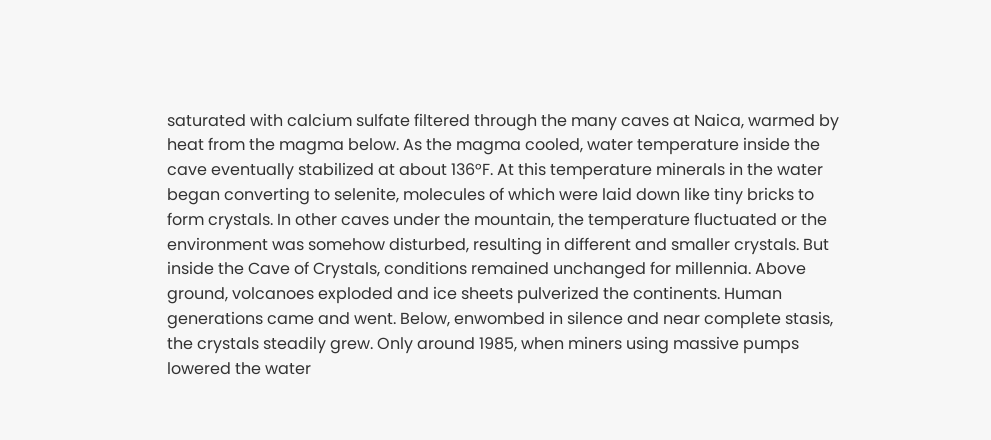saturated with calcium sulfate filtered through the many caves at Naica, warmed by heat from the magma below. As the magma cooled, water temperature inside the cave eventually stabilized at about 136°F. At this temperature minerals in the water began converting to selenite, molecules of which were laid down like tiny bricks to form crystals. In other caves under the mountain, the temperature fluctuated or the environment was somehow disturbed, resulting in different and smaller crystals. But inside the Cave of Crystals, conditions remained unchanged for millennia. Above ground, volcanoes exploded and ice sheets pulverized the continents. Human generations came and went. Below, enwombed in silence and near complete stasis, the crystals steadily grew. Only around 1985, when miners using massive pumps lowered the water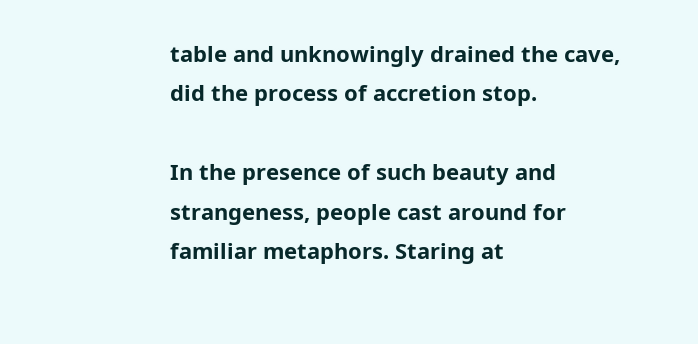table and unknowingly drained the cave, did the process of accretion stop.

In the presence of such beauty and strangeness, people cast around for familiar metaphors. Staring at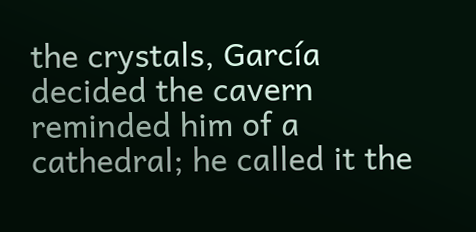the crystals, García decided the cavern reminded him of a cathedral; he called it the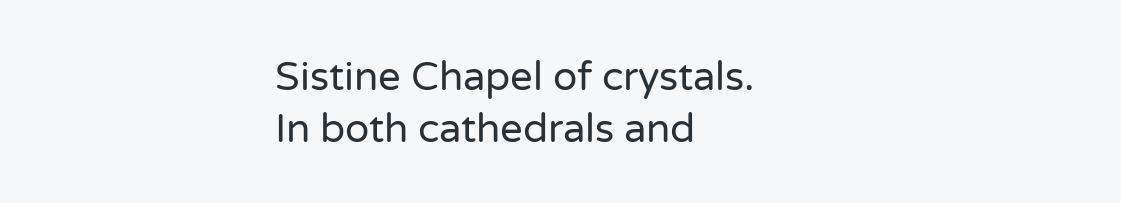Sistine Chapel of crystals. In both cathedrals and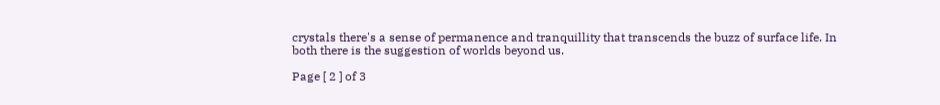crystals there's a sense of permanence and tranquillity that transcends the buzz of surface life. In both there is the suggestion of worlds beyond us.

Page [ 2 ] of 3